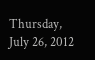Thursday, July 26, 2012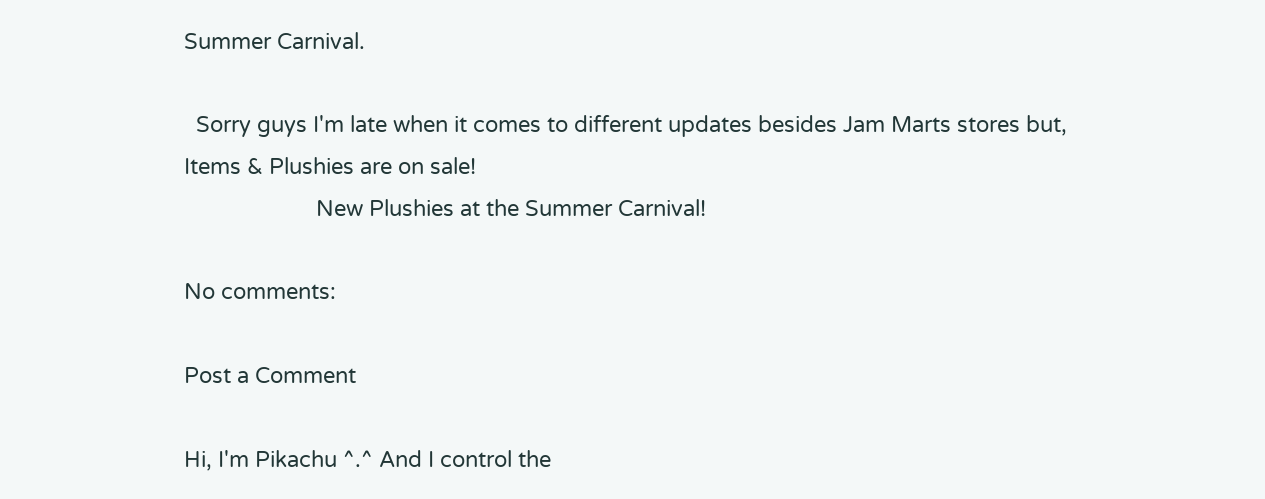Summer Carnival.

  Sorry guys I'm late when it comes to different updates besides Jam Marts stores but, Items & Plushies are on sale!
                      New Plushies at the Summer Carnival!

No comments:

Post a Comment

Hi, I'm Pikachu ^.^ And I control the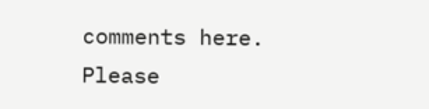comments here. Please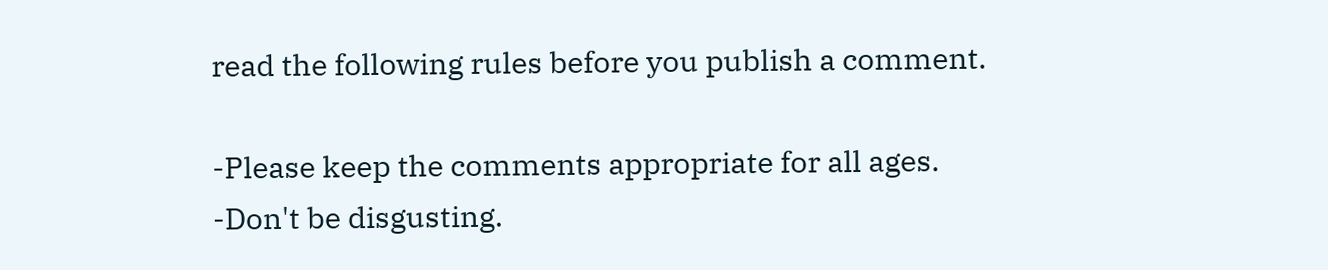read the following rules before you publish a comment.

-Please keep the comments appropriate for all ages.
-Don't be disgusting.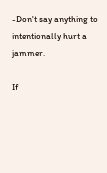-Don't say anything to intentionally hurt a jammer.

If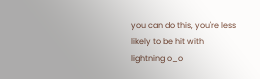you can do this, you're less likely to be hit with lightning o_o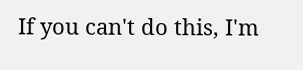If you can't do this, I'm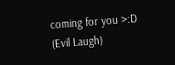coming for you >:D (Evil Laugh)